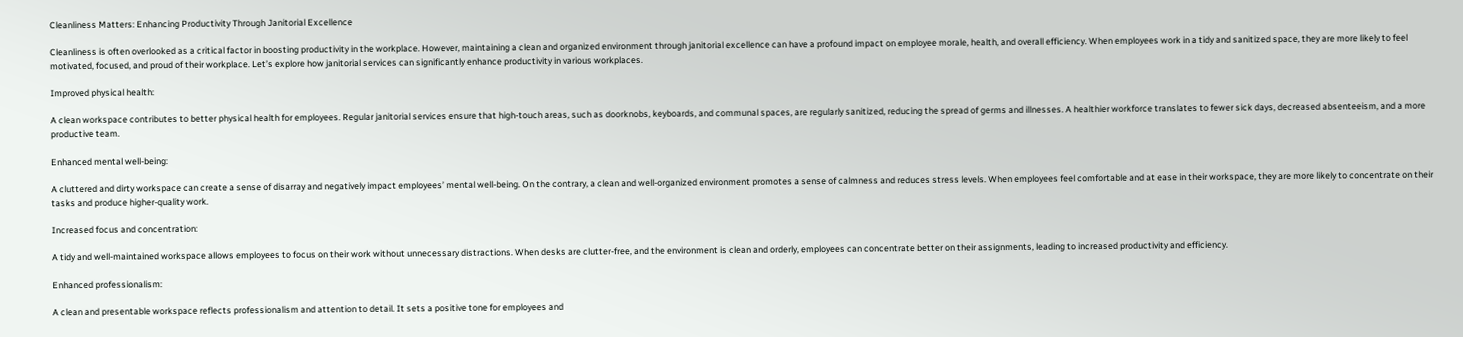Cleanliness Matters: Enhancing Productivity Through Janitorial Excellence

Cleanliness is often overlooked as a critical factor in boosting productivity in the workplace. However, maintaining a clean and organized environment through janitorial excellence can have a profound impact on employee morale, health, and overall efficiency. When employees work in a tidy and sanitized space, they are more likely to feel motivated, focused, and proud of their workplace. Let’s explore how janitorial services can significantly enhance productivity in various workplaces.

Improved physical health:

A clean workspace contributes to better physical health for employees. Regular janitorial services ensure that high-touch areas, such as doorknobs, keyboards, and communal spaces, are regularly sanitized, reducing the spread of germs and illnesses. A healthier workforce translates to fewer sick days, decreased absenteeism, and a more productive team.

Enhanced mental well-being:

A cluttered and dirty workspace can create a sense of disarray and negatively impact employees’ mental well-being. On the contrary, a clean and well-organized environment promotes a sense of calmness and reduces stress levels. When employees feel comfortable and at ease in their workspace, they are more likely to concentrate on their tasks and produce higher-quality work.

Increased focus and concentration:

A tidy and well-maintained workspace allows employees to focus on their work without unnecessary distractions. When desks are clutter-free, and the environment is clean and orderly, employees can concentrate better on their assignments, leading to increased productivity and efficiency.

Enhanced professionalism:

A clean and presentable workspace reflects professionalism and attention to detail. It sets a positive tone for employees and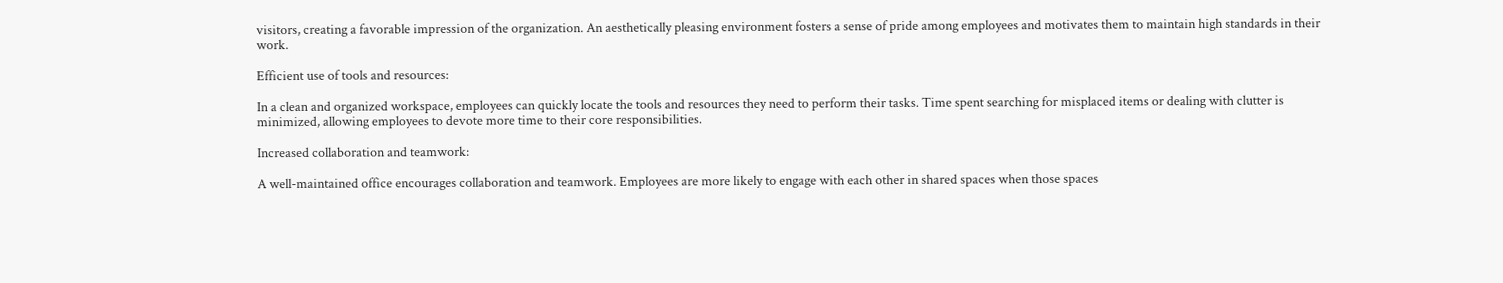visitors, creating a favorable impression of the organization. An aesthetically pleasing environment fosters a sense of pride among employees and motivates them to maintain high standards in their work.

Efficient use of tools and resources:

In a clean and organized workspace, employees can quickly locate the tools and resources they need to perform their tasks. Time spent searching for misplaced items or dealing with clutter is minimized, allowing employees to devote more time to their core responsibilities.

Increased collaboration and teamwork:

A well-maintained office encourages collaboration and teamwork. Employees are more likely to engage with each other in shared spaces when those spaces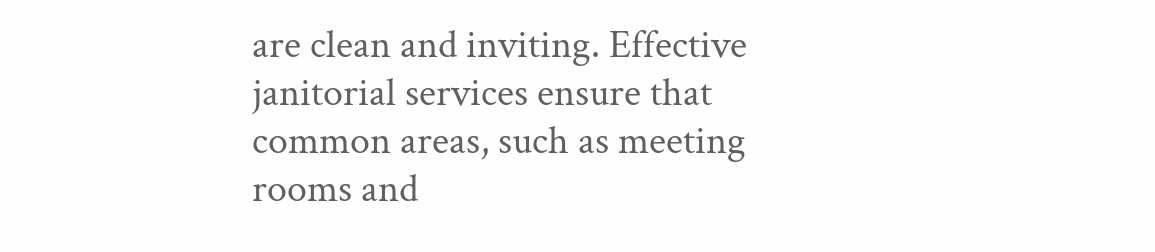are clean and inviting. Effective janitorial services ensure that common areas, such as meeting rooms and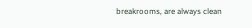breakrooms, are always clean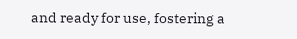and ready for use, fostering a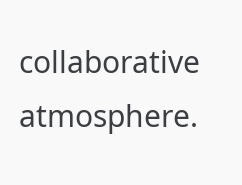collaborative atmosphere.